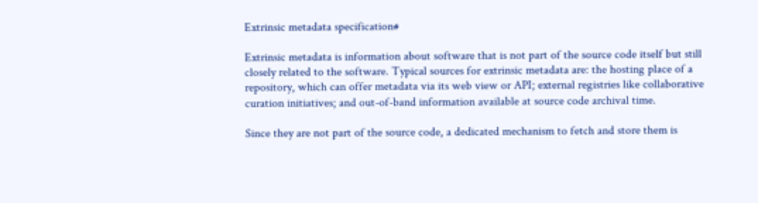Extrinsic metadata specification#

Extrinsic metadata is information about software that is not part of the source code itself but still closely related to the software. Typical sources for extrinsic metadata are: the hosting place of a repository, which can offer metadata via its web view or API; external registries like collaborative curation initiatives; and out-of-band information available at source code archival time.

Since they are not part of the source code, a dedicated mechanism to fetch and store them is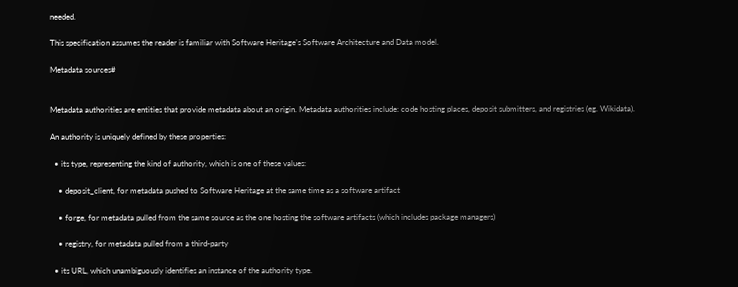needed.

This specification assumes the reader is familiar with Software Heritage’s Software Architecture and Data model.

Metadata sources#


Metadata authorities are entities that provide metadata about an origin. Metadata authorities include: code hosting places, deposit submitters, and registries (eg. Wikidata).

An authority is uniquely defined by these properties:

  • its type, representing the kind of authority, which is one of these values:

    • deposit_client, for metadata pushed to Software Heritage at the same time as a software artifact

    • forge, for metadata pulled from the same source as the one hosting the software artifacts (which includes package managers)

    • registry, for metadata pulled from a third-party

  • its URL, which unambiguously identifies an instance of the authority type.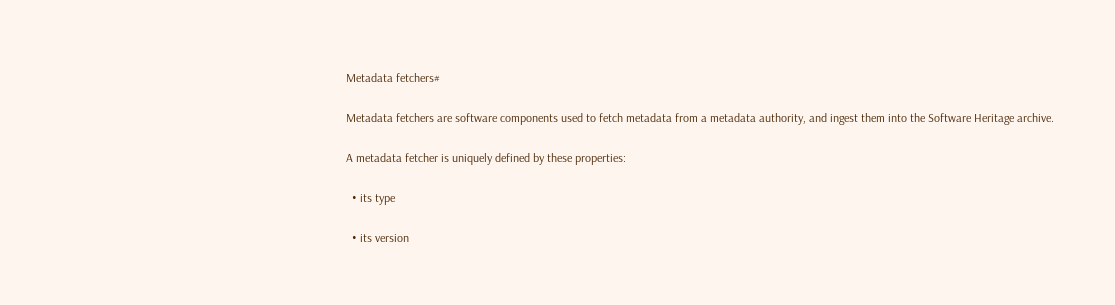Metadata fetchers#

Metadata fetchers are software components used to fetch metadata from a metadata authority, and ingest them into the Software Heritage archive.

A metadata fetcher is uniquely defined by these properties:

  • its type

  • its version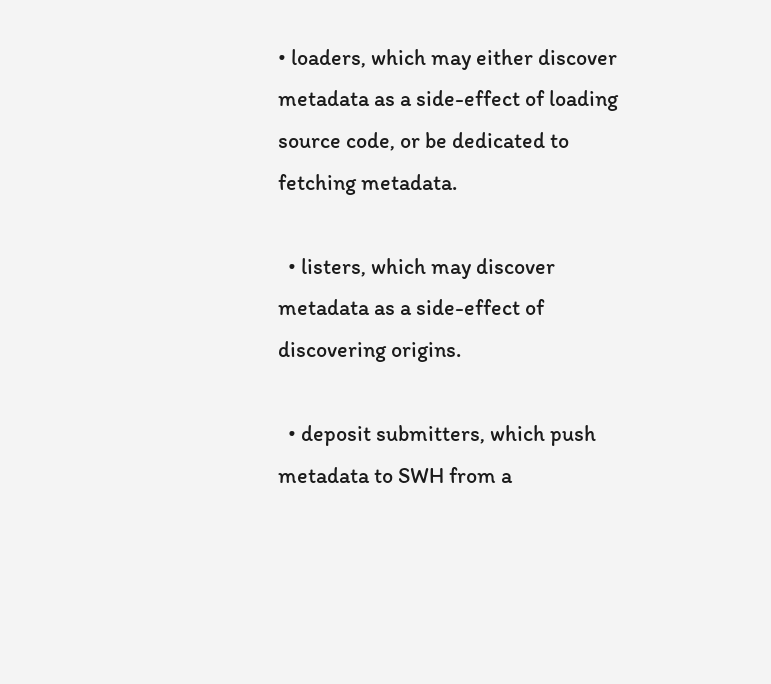• loaders, which may either discover metadata as a side-effect of loading source code, or be dedicated to fetching metadata.

  • listers, which may discover metadata as a side-effect of discovering origins.

  • deposit submitters, which push metadata to SWH from a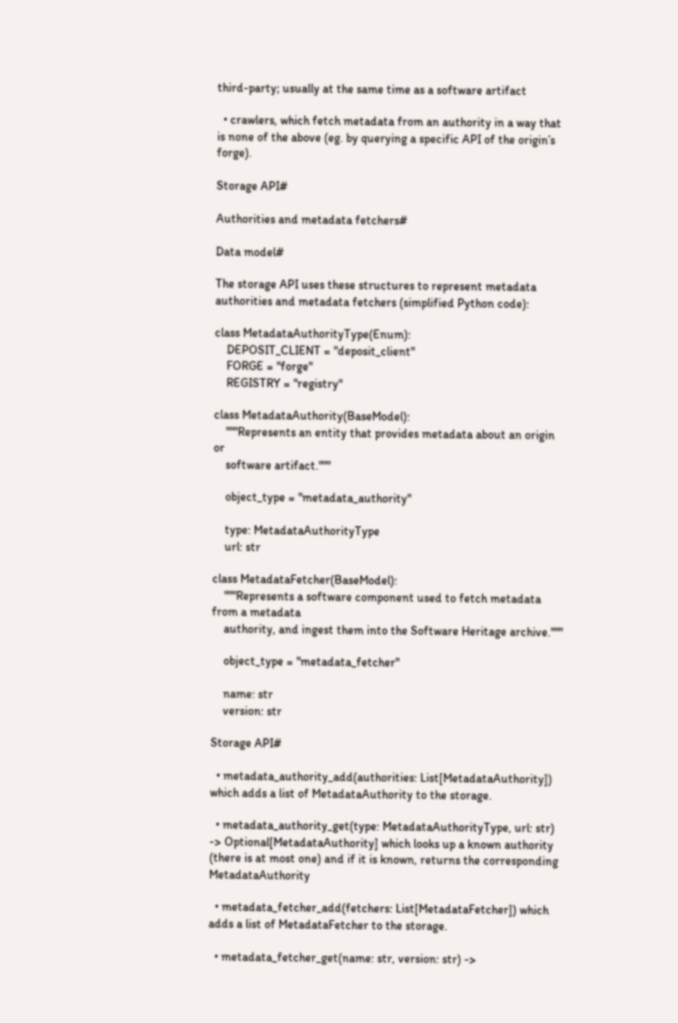third-party; usually at the same time as a software artifact

  • crawlers, which fetch metadata from an authority in a way that is none of the above (eg. by querying a specific API of the origin’s forge).

Storage API#

Authorities and metadata fetchers#

Data model#

The storage API uses these structures to represent metadata authorities and metadata fetchers (simplified Python code):

class MetadataAuthorityType(Enum):
    DEPOSIT_CLIENT = "deposit_client"
    FORGE = "forge"
    REGISTRY = "registry"

class MetadataAuthority(BaseModel):
    """Represents an entity that provides metadata about an origin or
    software artifact."""

    object_type = "metadata_authority"

    type: MetadataAuthorityType
    url: str

class MetadataFetcher(BaseModel):
    """Represents a software component used to fetch metadata from a metadata
    authority, and ingest them into the Software Heritage archive."""

    object_type = "metadata_fetcher"

    name: str
    version: str

Storage API#

  • metadata_authority_add(authorities: List[MetadataAuthority]) which adds a list of MetadataAuthority to the storage.

  • metadata_authority_get(type: MetadataAuthorityType, url: str) -> Optional[MetadataAuthority] which looks up a known authority (there is at most one) and if it is known, returns the corresponding MetadataAuthority

  • metadata_fetcher_add(fetchers: List[MetadataFetcher]) which adds a list of MetadataFetcher to the storage.

  • metadata_fetcher_get(name: str, version: str) ->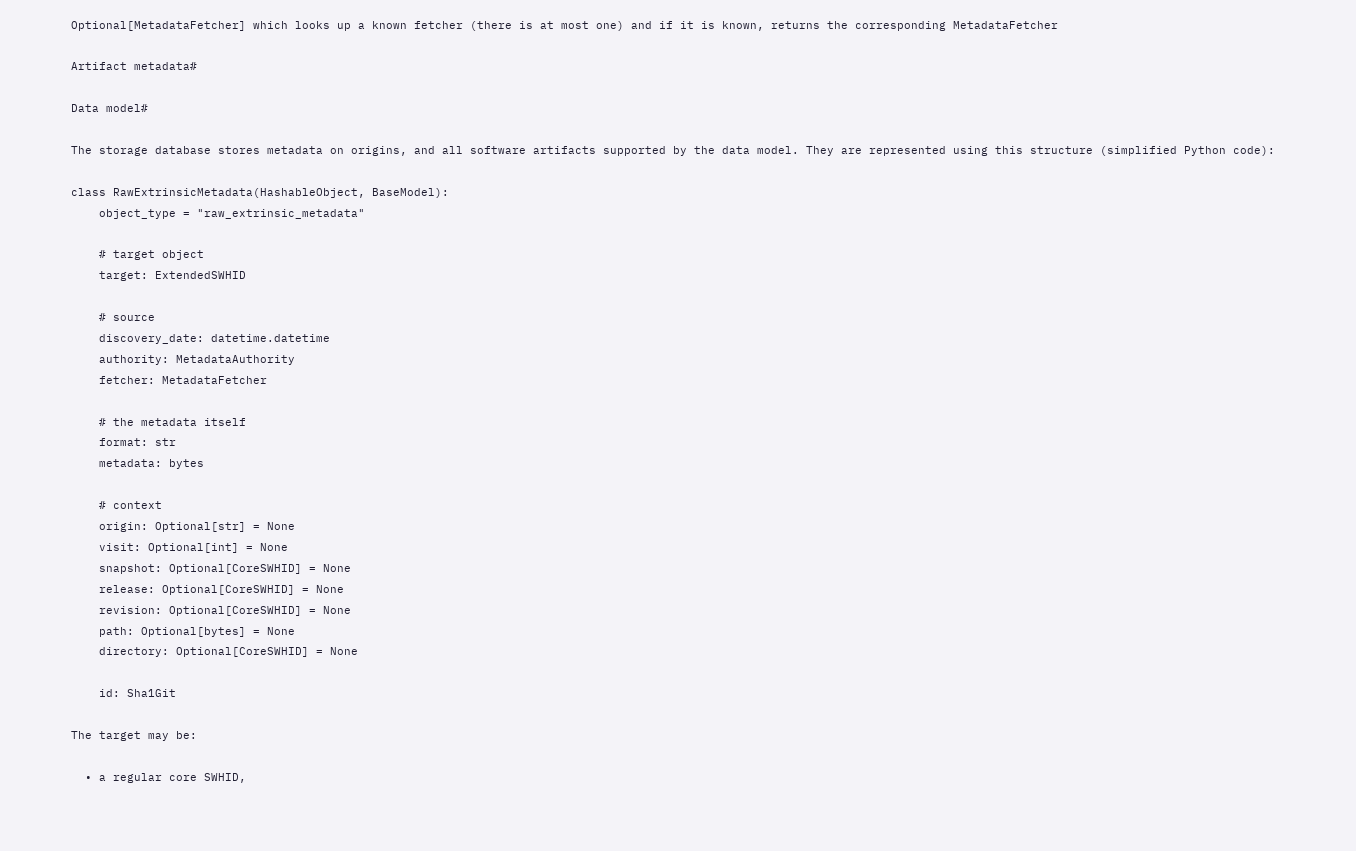Optional[MetadataFetcher] which looks up a known fetcher (there is at most one) and if it is known, returns the corresponding MetadataFetcher

Artifact metadata#

Data model#

The storage database stores metadata on origins, and all software artifacts supported by the data model. They are represented using this structure (simplified Python code):

class RawExtrinsicMetadata(HashableObject, BaseModel):
    object_type = "raw_extrinsic_metadata"

    # target object
    target: ExtendedSWHID

    # source
    discovery_date: datetime.datetime
    authority: MetadataAuthority
    fetcher: MetadataFetcher

    # the metadata itself
    format: str
    metadata: bytes

    # context
    origin: Optional[str] = None
    visit: Optional[int] = None
    snapshot: Optional[CoreSWHID] = None
    release: Optional[CoreSWHID] = None
    revision: Optional[CoreSWHID] = None
    path: Optional[bytes] = None
    directory: Optional[CoreSWHID] = None

    id: Sha1Git

The target may be:

  • a regular core SWHID,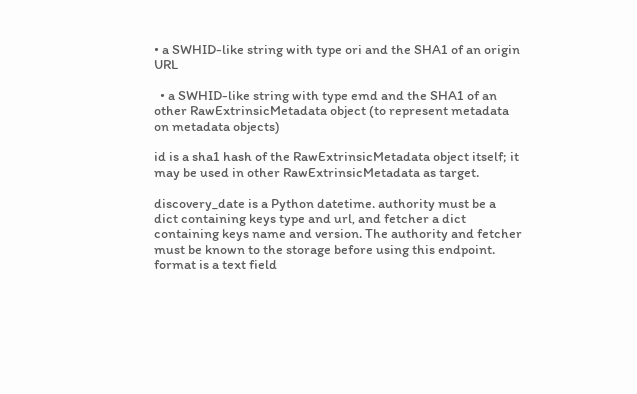• a SWHID-like string with type ori and the SHA1 of an origin URL

  • a SWHID-like string with type emd and the SHA1 of an other RawExtrinsicMetadata object (to represent metadata on metadata objects)

id is a sha1 hash of the RawExtrinsicMetadata object itself; it may be used in other RawExtrinsicMetadata as target.

discovery_date is a Python datetime. authority must be a dict containing keys type and url, and fetcher a dict containing keys name and version. The authority and fetcher must be known to the storage before using this endpoint. format is a text field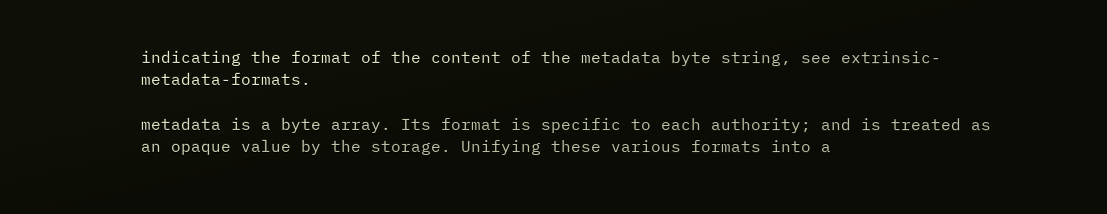indicating the format of the content of the metadata byte string, see extrinsic-metadata-formats.

metadata is a byte array. Its format is specific to each authority; and is treated as an opaque value by the storage. Unifying these various formats into a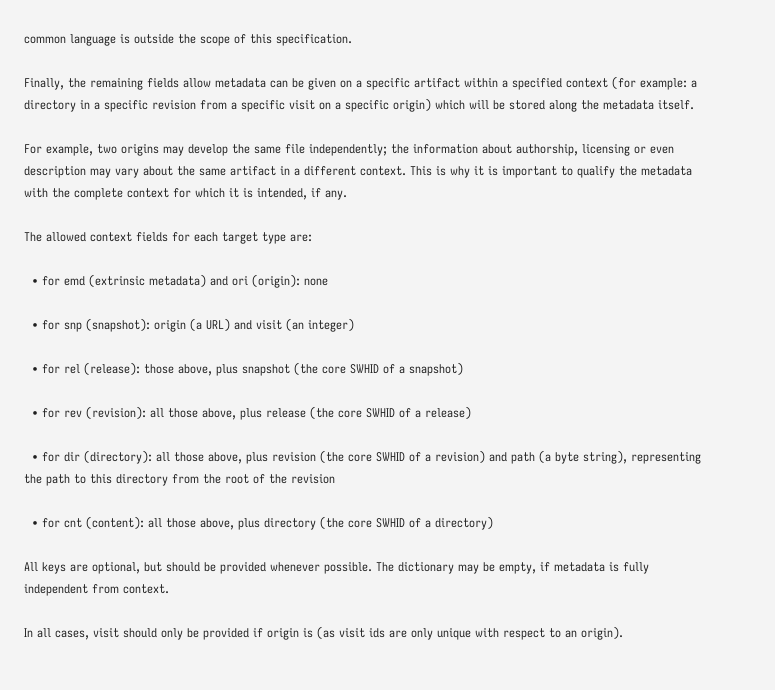common language is outside the scope of this specification.

Finally, the remaining fields allow metadata can be given on a specific artifact within a specified context (for example: a directory in a specific revision from a specific visit on a specific origin) which will be stored along the metadata itself.

For example, two origins may develop the same file independently; the information about authorship, licensing or even description may vary about the same artifact in a different context. This is why it is important to qualify the metadata with the complete context for which it is intended, if any.

The allowed context fields for each target type are:

  • for emd (extrinsic metadata) and ori (origin): none

  • for snp (snapshot): origin (a URL) and visit (an integer)

  • for rel (release): those above, plus snapshot (the core SWHID of a snapshot)

  • for rev (revision): all those above, plus release (the core SWHID of a release)

  • for dir (directory): all those above, plus revision (the core SWHID of a revision) and path (a byte string), representing the path to this directory from the root of the revision

  • for cnt (content): all those above, plus directory (the core SWHID of a directory)

All keys are optional, but should be provided whenever possible. The dictionary may be empty, if metadata is fully independent from context.

In all cases, visit should only be provided if origin is (as visit ids are only unique with respect to an origin).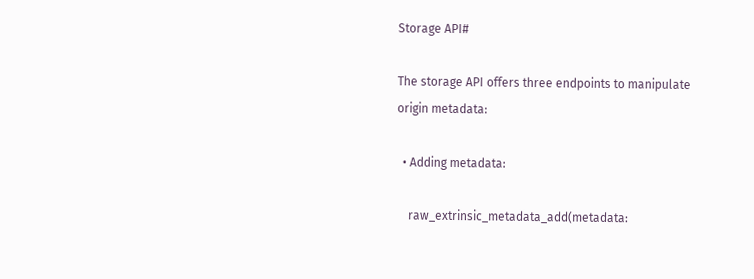Storage API#

The storage API offers three endpoints to manipulate origin metadata:

  • Adding metadata:

    raw_extrinsic_metadata_add(metadata: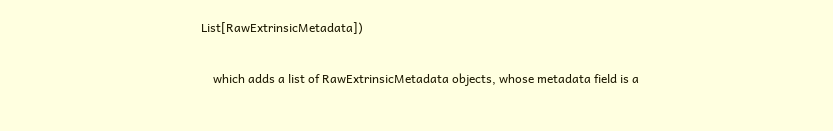List[RawExtrinsicMetadata])

    which adds a list of RawExtrinsicMetadata objects, whose metadata field is a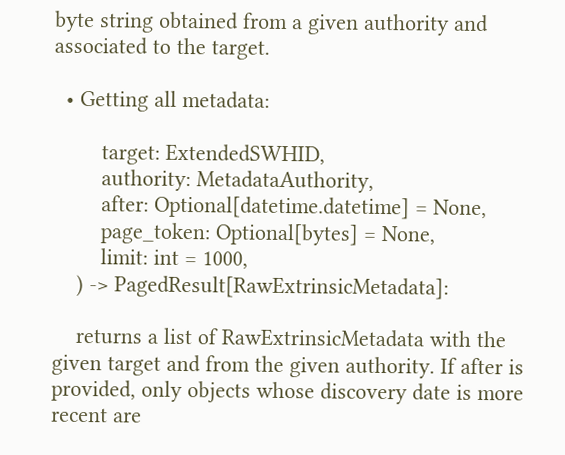byte string obtained from a given authority and associated to the target.

  • Getting all metadata:

        target: ExtendedSWHID,
        authority: MetadataAuthority,
        after: Optional[datetime.datetime] = None,
        page_token: Optional[bytes] = None,
        limit: int = 1000,
    ) -> PagedResult[RawExtrinsicMetadata]:

    returns a list of RawExtrinsicMetadata with the given target and from the given authority. If after is provided, only objects whose discovery date is more recent are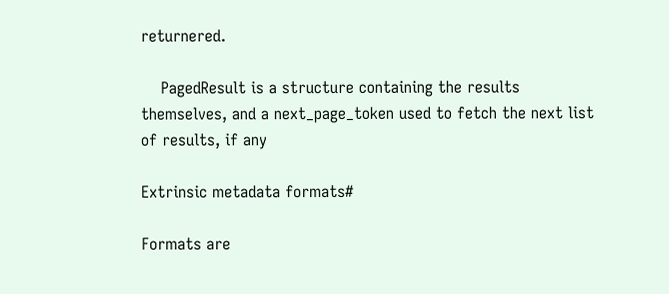returnered.

    PagedResult is a structure containing the results themselves, and a next_page_token used to fetch the next list of results, if any

Extrinsic metadata formats#

Formats are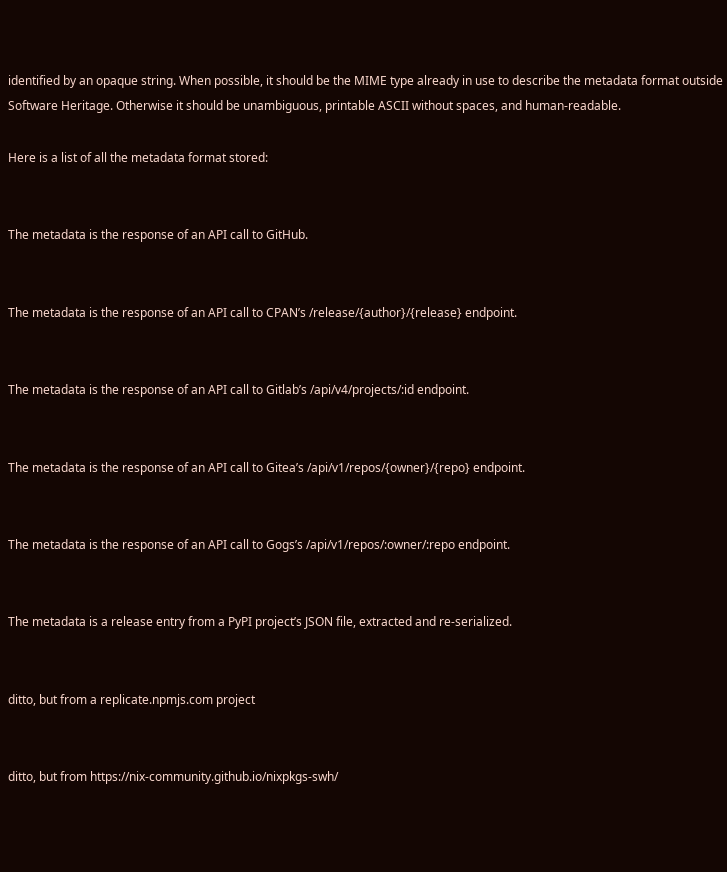identified by an opaque string. When possible, it should be the MIME type already in use to describe the metadata format outside Software Heritage. Otherwise it should be unambiguous, printable ASCII without spaces, and human-readable.

Here is a list of all the metadata format stored:


The metadata is the response of an API call to GitHub.


The metadata is the response of an API call to CPAN’s /release/{author}/{release} endpoint.


The metadata is the response of an API call to Gitlab’s /api/v4/projects/:id endpoint.


The metadata is the response of an API call to Gitea’s /api/v1/repos/{owner}/{repo} endpoint.


The metadata is the response of an API call to Gogs’s /api/v1/repos/:owner/:repo endpoint.


The metadata is a release entry from a PyPI project’s JSON file, extracted and re-serialized.


ditto, but from a replicate.npmjs.com project


ditto, but from https://nix-community.github.io/nixpkgs-swh/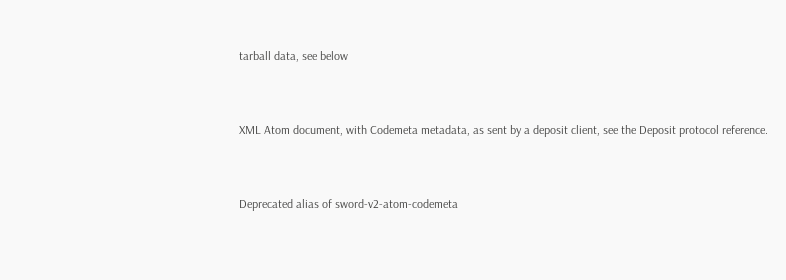tarball data, see below


XML Atom document, with Codemeta metadata, as sent by a deposit client, see the Deposit protocol reference.


Deprecated alias of sword-v2-atom-codemeta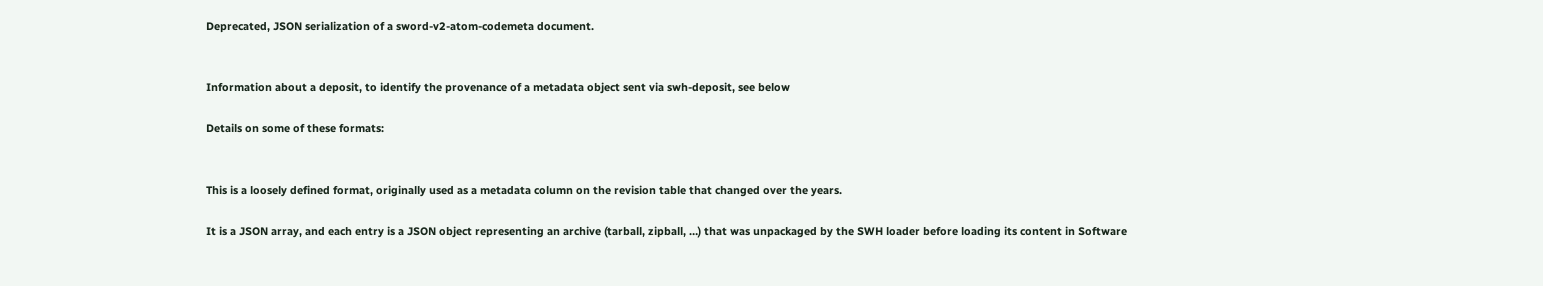Deprecated, JSON serialization of a sword-v2-atom-codemeta document.


Information about a deposit, to identify the provenance of a metadata object sent via swh-deposit, see below

Details on some of these formats:


This is a loosely defined format, originally used as a metadata column on the revision table that changed over the years.

It is a JSON array, and each entry is a JSON object representing an archive (tarball, zipball, …) that was unpackaged by the SWH loader before loading its content in Software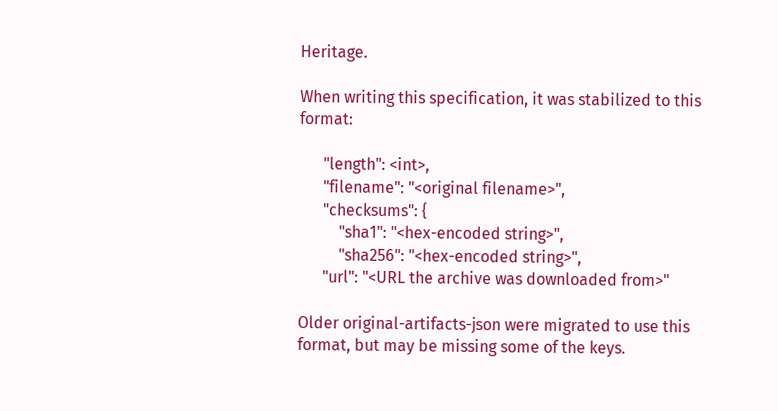Heritage.

When writing this specification, it was stabilized to this format:

      "length": <int>,
      "filename": "<original filename>",
      "checksums": {
          "sha1": "<hex-encoded string>",
          "sha256": "<hex-encoded string>",
      "url": "<URL the archive was downloaded from>"

Older original-artifacts-json were migrated to use this format, but may be missing some of the keys.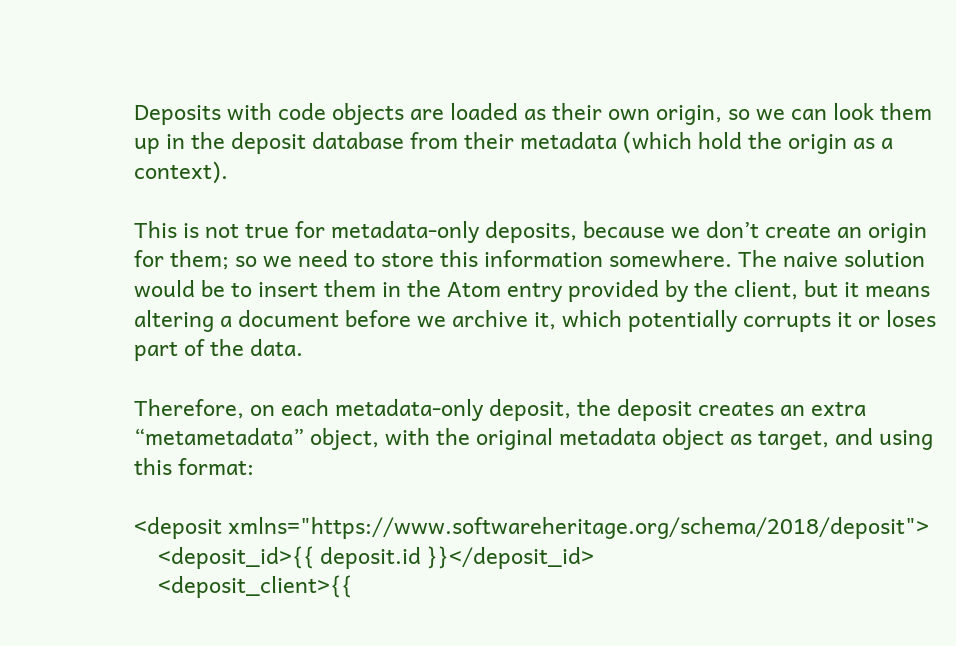Deposits with code objects are loaded as their own origin, so we can look them up in the deposit database from their metadata (which hold the origin as a context).

This is not true for metadata-only deposits, because we don’t create an origin for them; so we need to store this information somewhere. The naive solution would be to insert them in the Atom entry provided by the client, but it means altering a document before we archive it, which potentially corrupts it or loses part of the data.

Therefore, on each metadata-only deposit, the deposit creates an extra “metametadata” object, with the original metadata object as target, and using this format:

<deposit xmlns="https://www.softwareheritage.org/schema/2018/deposit">
    <deposit_id>{{ deposit.id }}</deposit_id>
    <deposit_client>{{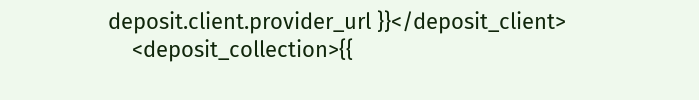deposit.client.provider_url }}</deposit_client>
    <deposit_collection>{{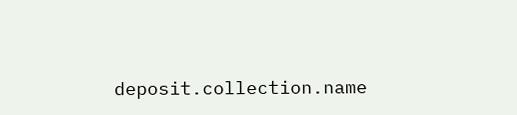deposit.collection.name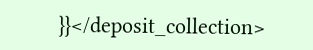}}</deposit_collection>